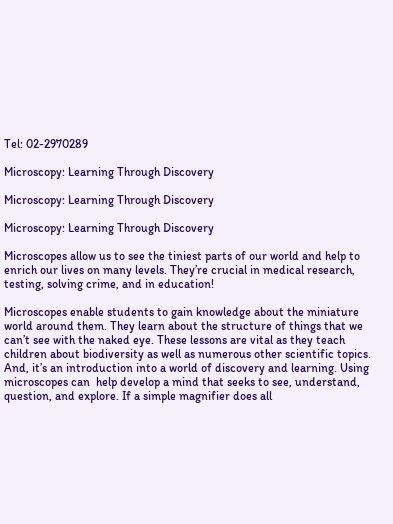Tel: 02-2970289

Microscopy: Learning Through Discovery

Microscopy: Learning Through Discovery

Microscopy: Learning Through Discovery

Microscopes allow us to see the tiniest parts of our world and help to enrich our lives on many levels. They’re crucial in medical research, testing, solving crime, and in education!

Microscopes enable students to gain knowledge about the miniature world around them. They learn about the structure of things that we can’t see with the naked eye. These lessons are vital as they teach children about biodiversity as well as numerous other scientific topics. And, it’s an introduction into a world of discovery and learning. Using microscopes can  help develop a mind that seeks to see, understand, question, and explore. If a simple magnifier does all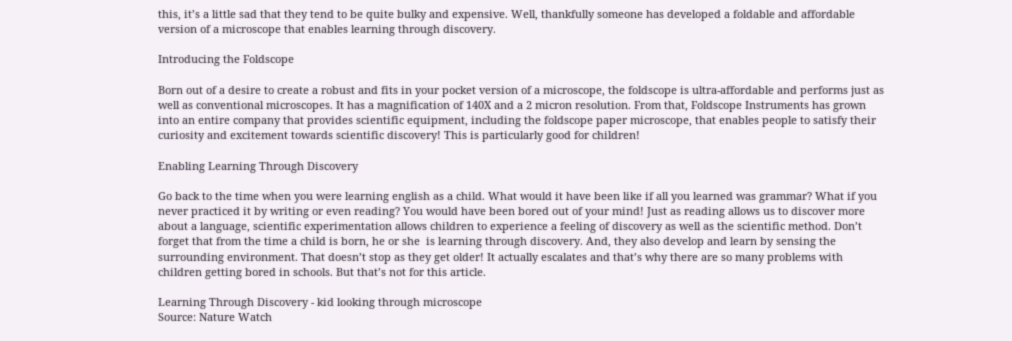this, it’s a little sad that they tend to be quite bulky and expensive. Well, thankfully someone has developed a foldable and affordable version of a microscope that enables learning through discovery.

Introducing the Foldscope

Born out of a desire to create a robust and fits in your pocket version of a microscope, the foldscope is ultra-affordable and performs just as well as conventional microscopes. It has a magnification of 140X and a 2 micron resolution. From that, Foldscope Instruments has grown into an entire company that provides scientific equipment, including the foldscope paper microscope, that enables people to satisfy their curiosity and excitement towards scientific discovery! This is particularly good for children!

Enabling Learning Through Discovery

Go back to the time when you were learning english as a child. What would it have been like if all you learned was grammar? What if you never practiced it by writing or even reading? You would have been bored out of your mind! Just as reading allows us to discover more about a language, scientific experimentation allows children to experience a feeling of discovery as well as the scientific method. Don’t forget that from the time a child is born, he or she  is learning through discovery. And, they also develop and learn by sensing the surrounding environment. That doesn’t stop as they get older! It actually escalates and that’s why there are so many problems with children getting bored in schools. But that’s not for this article.

Learning Through Discovery - kid looking through microscope
Source: Nature Watch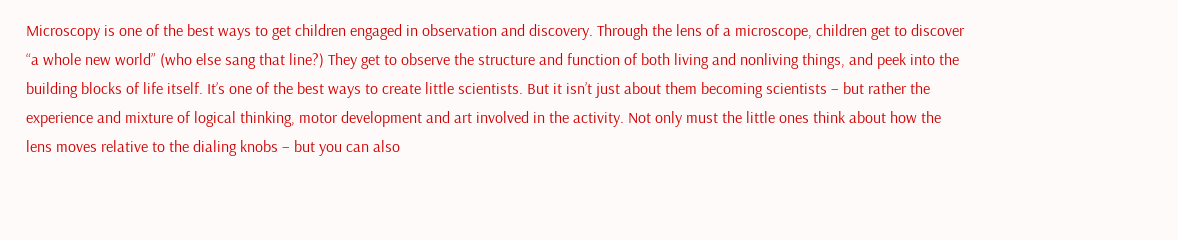Microscopy is one of the best ways to get children engaged in observation and discovery. Through the lens of a microscope, children get to discover “a whole new world” (who else sang that line?) They get to observe the structure and function of both living and nonliving things, and peek into the building blocks of life itself. It’s one of the best ways to create little scientists. But it isn’t just about them becoming scientists – but rather the experience and mixture of logical thinking, motor development and art involved in the activity. Not only must the little ones think about how the lens moves relative to the dialing knobs – but you can also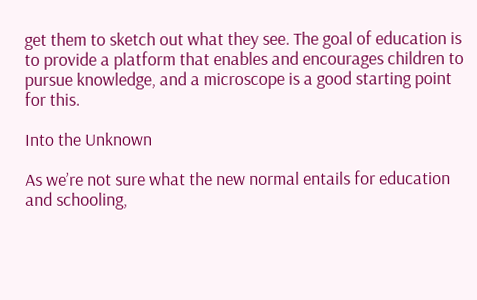get them to sketch out what they see. The goal of education is to provide a platform that enables and encourages children to pursue knowledge, and a microscope is a good starting point for this.

Into the Unknown

As we’re not sure what the new normal entails for education and schooling,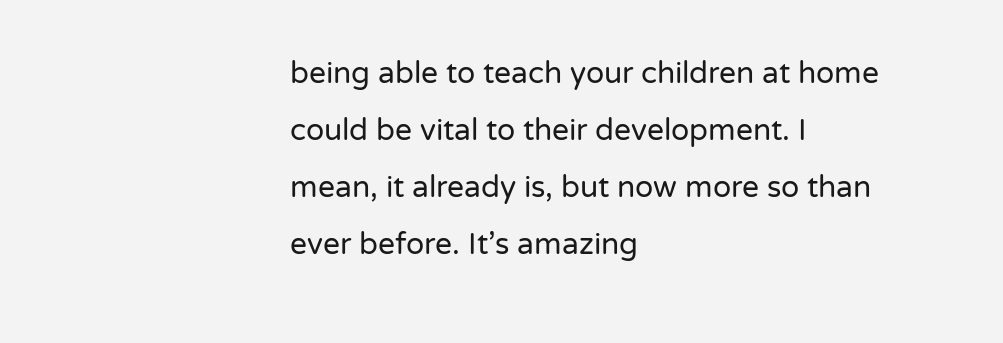being able to teach your children at home could be vital to their development. I mean, it already is, but now more so than ever before. It’s amazing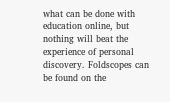what can be done with education online, but nothing will beat the experience of personal discovery. Foldscopes can be found on the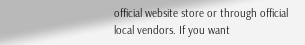official website store or through official local vendors. If you want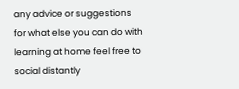any advice or suggestions for what else you can do with learning at home feel free to social distantly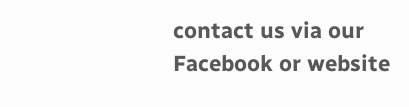contact us via our Facebook or website